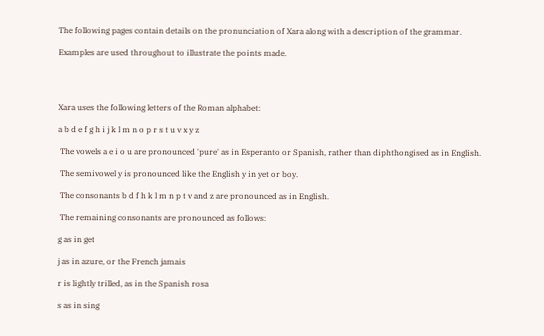The following pages contain details on the pronunciation of Xara along with a description of the grammar.

Examples are used throughout to illustrate the points made.




Xara uses the following letters of the Roman alphabet:

a b d e f g h i j k l m n o p r s t u v x y z

 The vowels a e i o u are pronounced 'pure' as in Esperanto or Spanish, rather than diphthongised as in English.

 The semivowel y is pronounced like the English y in yet or boy.

 The consonants b d f h k l m n p t v and z are pronounced as in English.

 The remaining consonants are pronounced as follows:

g as in get

j as in azure, or the French jamais

r is lightly trilled, as in the Spanish rosa

s as in sing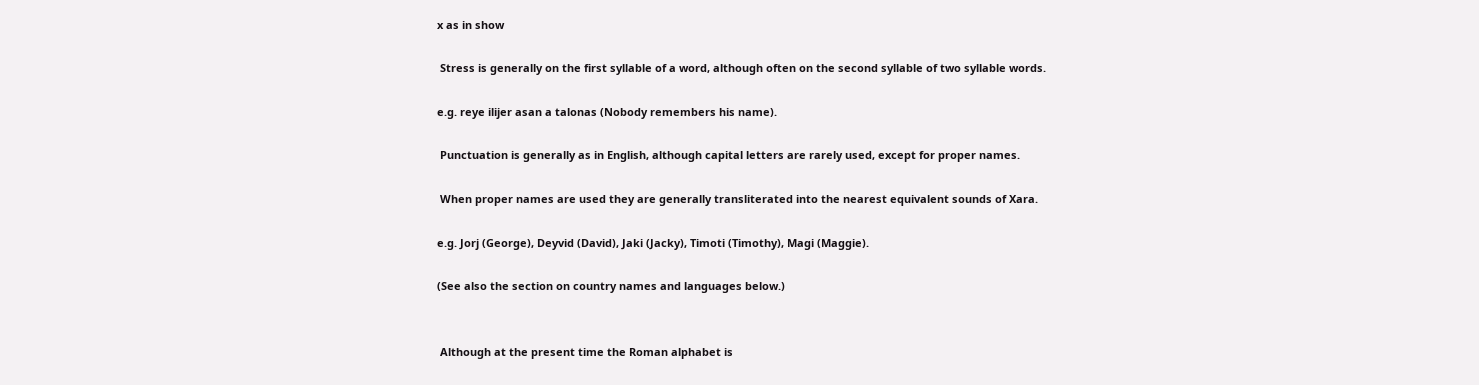x as in show

 Stress is generally on the first syllable of a word, although often on the second syllable of two syllable words.

e.g. reye ilijer asan a talonas (Nobody remembers his name).

 Punctuation is generally as in English, although capital letters are rarely used, except for proper names.

 When proper names are used they are generally transliterated into the nearest equivalent sounds of Xara.

e.g. Jorj (George), Deyvid (David), Jaki (Jacky), Timoti (Timothy), Magi (Maggie).

(See also the section on country names and languages below.)


 Although at the present time the Roman alphabet is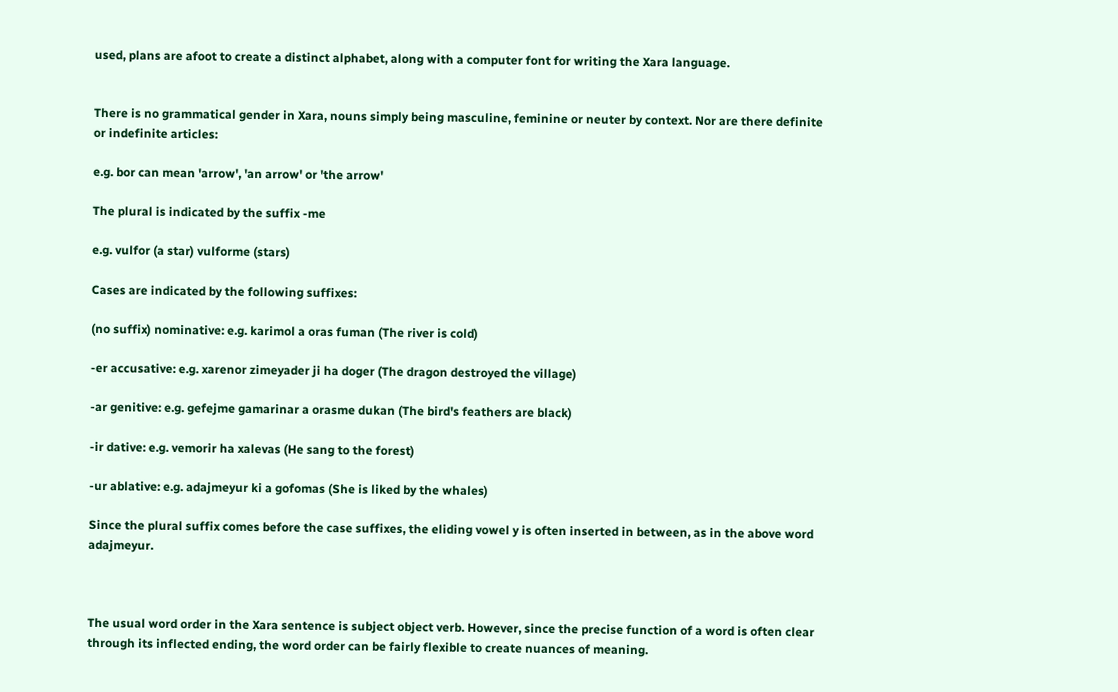used, plans are afoot to create a distinct alphabet, along with a computer font for writing the Xara language.


There is no grammatical gender in Xara, nouns simply being masculine, feminine or neuter by context. Nor are there definite or indefinite articles:

e.g. bor can mean 'arrow', 'an arrow' or 'the arrow'

The plural is indicated by the suffix -me

e.g. vulfor (a star) vulforme (stars)

Cases are indicated by the following suffixes:

(no suffix) nominative: e.g. karimol a oras fuman (The river is cold)

-er accusative: e.g. xarenor zimeyader ji ha doger (The dragon destroyed the village)

-ar genitive: e.g. gefejme gamarinar a orasme dukan (The bird's feathers are black)

-ir dative: e.g. vemorir ha xalevas (He sang to the forest)

-ur ablative: e.g. adajmeyur ki a gofomas (She is liked by the whales)

Since the plural suffix comes before the case suffixes, the eliding vowel y is often inserted in between, as in the above word adajmeyur.



The usual word order in the Xara sentence is subject object verb. However, since the precise function of a word is often clear through its inflected ending, the word order can be fairly flexible to create nuances of meaning.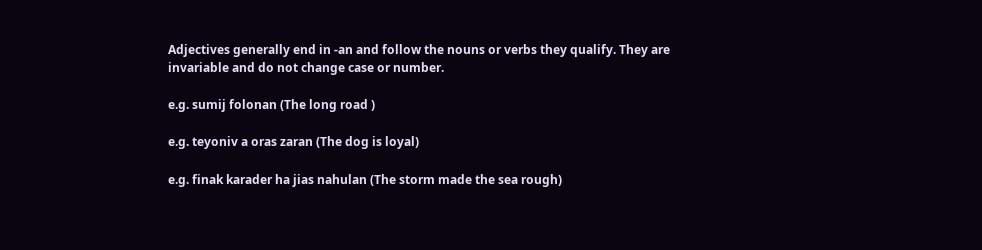Adjectives generally end in -an and follow the nouns or verbs they qualify. They are invariable and do not change case or number.

e.g. sumij folonan (The long road )

e.g. teyoniv a oras zaran (The dog is loyal)

e.g. finak karader ha jias nahulan (The storm made the sea rough)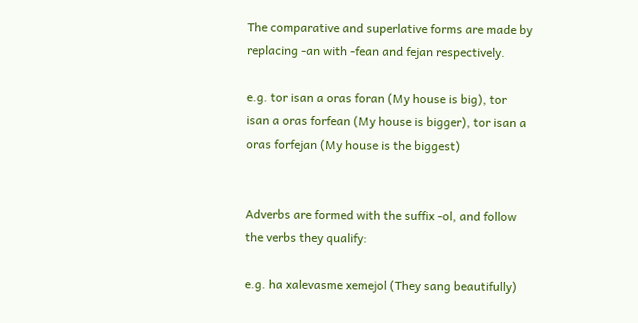The comparative and superlative forms are made by replacing -an with -fean and fejan respectively.

e.g. tor isan a oras foran (My house is big), tor isan a oras forfean (My house is bigger), tor isan a oras forfejan (My house is the biggest)


Adverbs are formed with the suffix -ol, and follow the verbs they qualify:

e.g. ha xalevasme xemejol (They sang beautifully)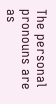The personal pronouns are as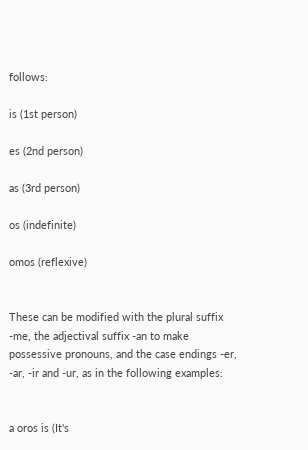follows:

is (1st person)

es (2nd person)

as (3rd person)

os (indefinite)

omos (reflexive)


These can be modified with the plural suffix -me, the adjectival suffix -an to make possessive pronouns, and the case endings -er, -ar, -ir and -ur, as in the following examples:


a oros is (It's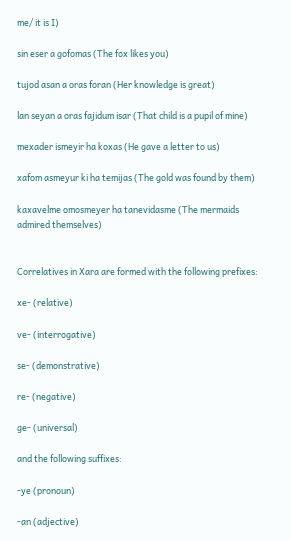me/ it is I)

sin eser a gofomas (The fox likes you)

tujod asan a oras foran (Her knowledge is great)

lan seyan a oras fajidum isar (That child is a pupil of mine)

mexader ismeyir ha koxas (He gave a letter to us)

xafom asmeyur ki ha temijas (The gold was found by them)

kaxavelme omosmeyer ha tanevidasme (The mermaids admired themselves)


Correlatives in Xara are formed with the following prefixes:

xe- (relative)

ve- (interrogative)

se- (demonstrative)

re- (negative)

ge- (universal)

and the following suffixes:

-ye (pronoun)

-an (adjective)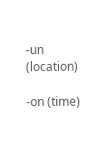-un (location)

-on (time)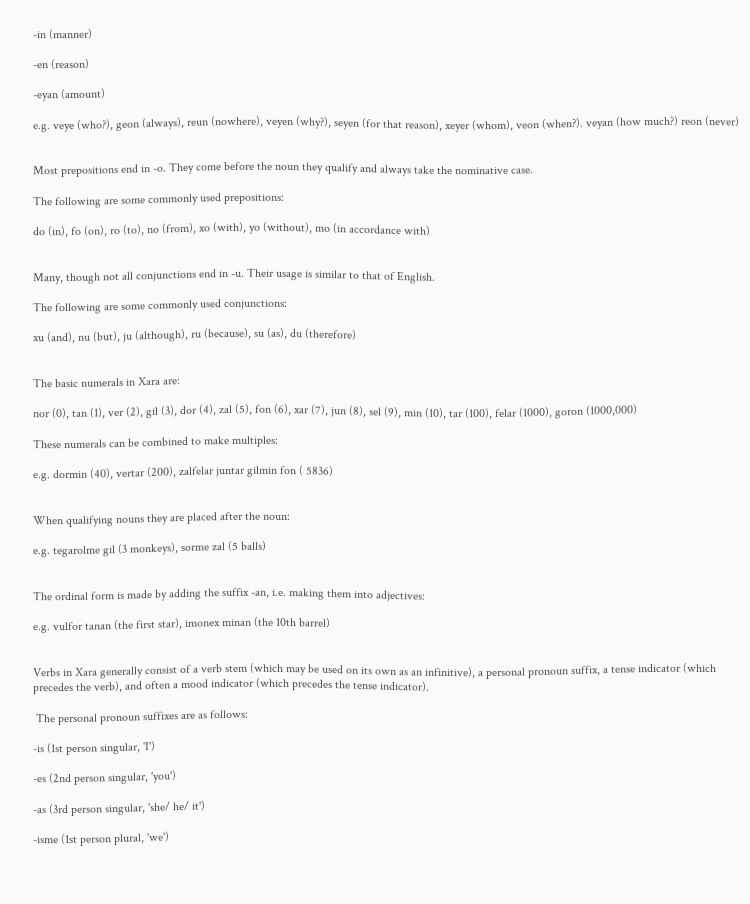-in (manner)

-en (reason)

-eyan (amount)

e.g. veye (who?), geon (always), reun (nowhere), veyen (why?), seyen (for that reason), xeyer (whom), veon (when?). veyan (how much?) reon (never)


Most prepositions end in -o. They come before the noun they qualify and always take the nominative case.

The following are some commonly used prepositions:

do (in), fo (on), ro (to), no (from), xo (with), yo (without), mo (in accordance with)


Many, though not all conjunctions end in -u. Their usage is similar to that of English.

The following are some commonly used conjunctions:

xu (and), nu (but), ju (although), ru (because), su (as), du (therefore)


The basic numerals in Xara are:

nor (0), tan (1), ver (2), gil (3), dor (4), zal (5), fon (6), xar (7), jun (8), sel (9), min (10), tar (100), felar (1000), goron (1000,000)

These numerals can be combined to make multiples:

e.g. dormin (40), vertar (200), zalfelar juntar gilmin fon ( 5836)


When qualifying nouns they are placed after the noun:

e.g. tegarolme gil (3 monkeys), sorme zal (5 balls)


The ordinal form is made by adding the suffix -an, i.e. making them into adjectives:

e.g. vulfor tanan (the first star), imonex minan (the 10th barrel)


Verbs in Xara generally consist of a verb stem (which may be used on its own as an infinitive), a personal pronoun suffix, a tense indicator (which precedes the verb), and often a mood indicator (which precedes the tense indicator).

 The personal pronoun suffixes are as follows:

-is (1st person singular, 'I')

-es (2nd person singular, 'you')

-as (3rd person singular, 'she/ he/ it')

-isme (1st person plural, 'we')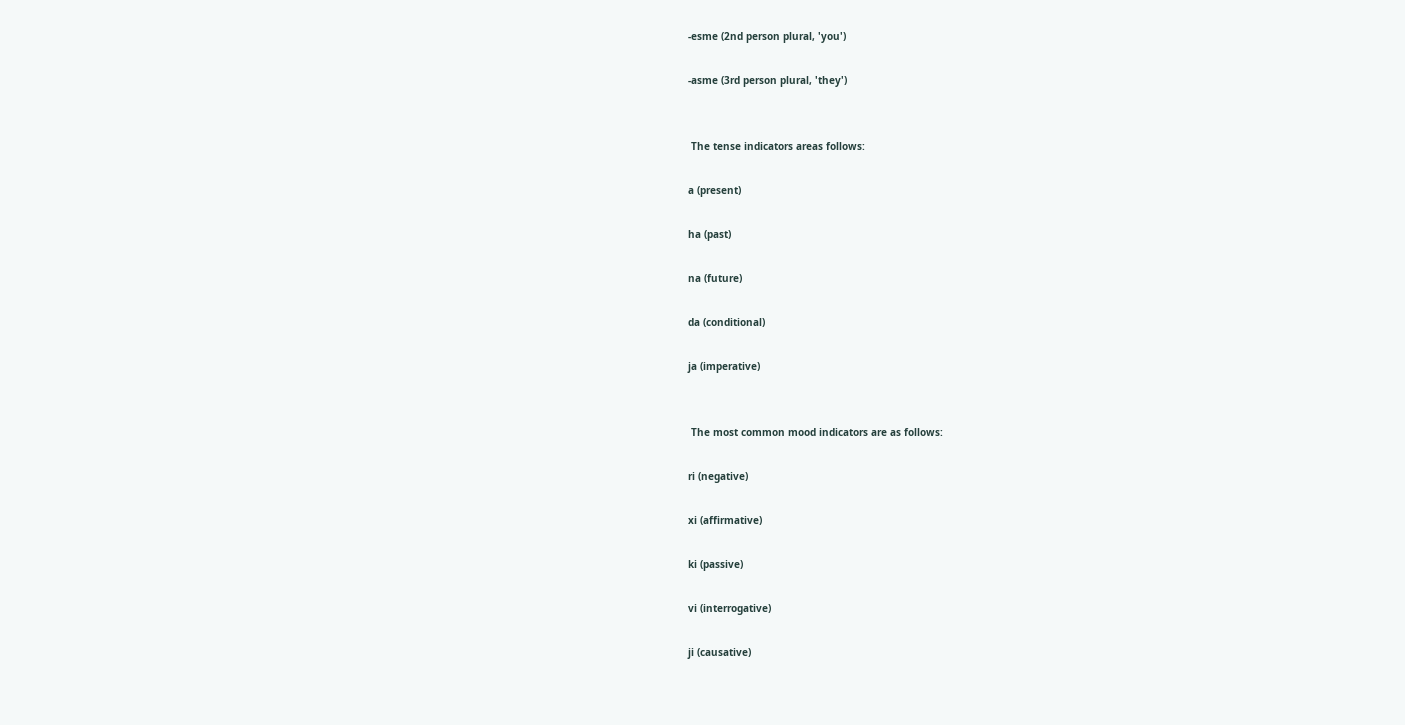-esme (2nd person plural, 'you')

-asme (3rd person plural, 'they')


 The tense indicators areas follows:

a (present)

ha (past)

na (future)

da (conditional)

ja (imperative)


 The most common mood indicators are as follows:

ri (negative)

xi (affirmative)

ki (passive)

vi (interrogative)

ji (causative)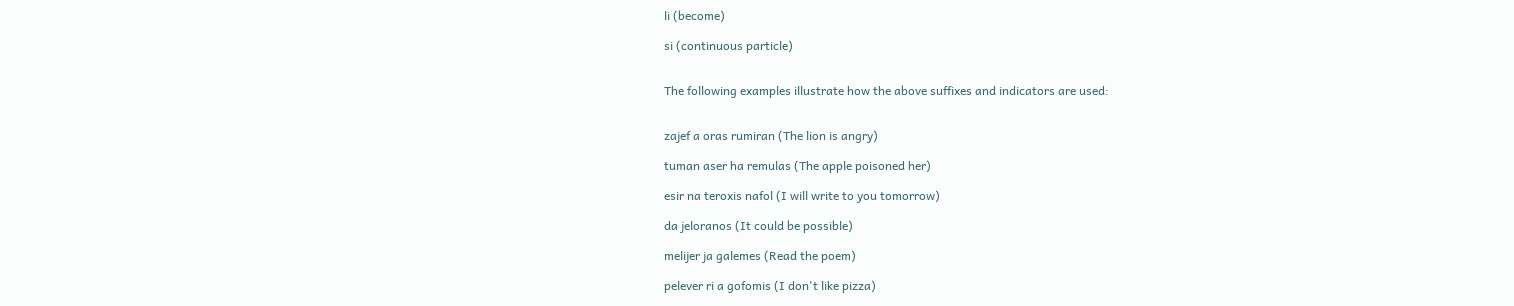li (become)

si (continuous particle)


The following examples illustrate how the above suffixes and indicators are used:


zajef a oras rumiran (The lion is angry)

tuman aser ha remulas (The apple poisoned her)

esir na teroxis nafol (I will write to you tomorrow)

da jeloranos (It could be possible)

melijer ja galemes (Read the poem)

pelever ri a gofomis (I don't like pizza)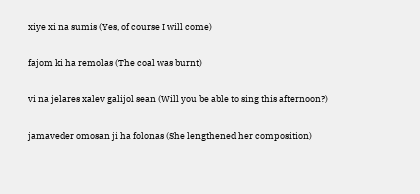xiye xi na sumis (Yes, of course I will come)

fajom ki ha remolas (The coal was burnt)

vi na jelares xalev galijol sean (Will you be able to sing this afternoon?)

jamaveder omosan ji ha folonas (She lengthened her composition)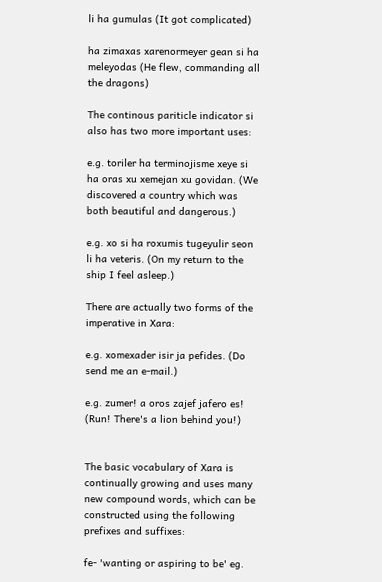li ha gumulas (It got complicated)

ha zimaxas xarenormeyer gean si ha meleyodas (He flew, commanding all the dragons)

The continous pariticle indicator si also has two more important uses:

e.g. toriler ha terminojisme xeye si ha oras xu xemejan xu govidan. (We discovered a country which was both beautiful and dangerous.)

e.g. xo si ha roxumis tugeyulir seon li ha veteris. (On my return to the ship I feel asleep.)

There are actually two forms of the imperative in Xara:

e.g. xomexader isir ja pefides. (Do send me an e-mail.)

e.g. zumer! a oros zajef jafero es! (Run! There's a lion behind you!)


The basic vocabulary of Xara is continually growing and uses many new compound words, which can be constructed using the following prefixes and suffixes:

fe- 'wanting or aspiring to be' eg.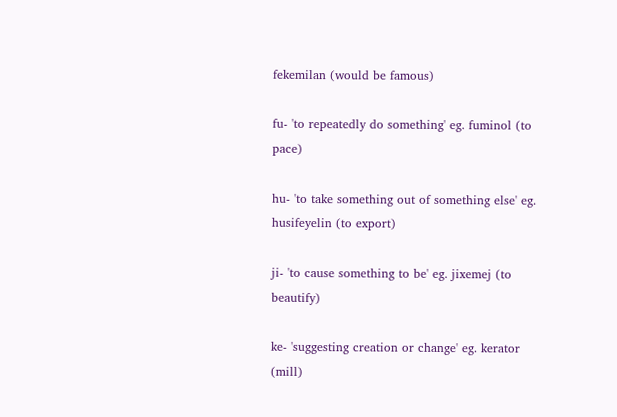fekemilan (would be famous)

fu- 'to repeatedly do something' eg. fuminol (to pace)

hu- 'to take something out of something else' eg. husifeyelin (to export)

ji- 'to cause something to be' eg. jixemej (to beautify)

ke- 'suggesting creation or change' eg. kerator (mill)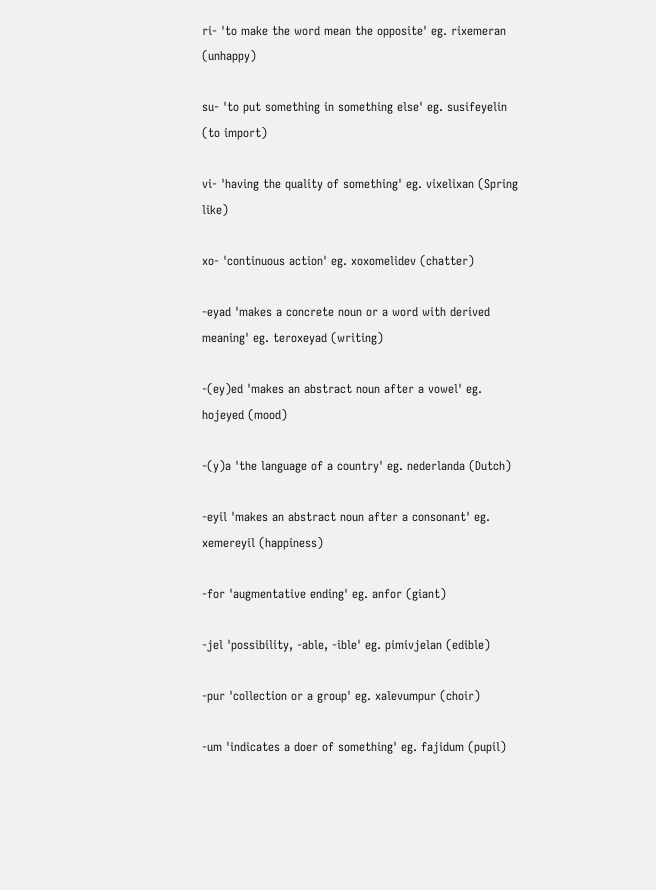ri- 'to make the word mean the opposite' eg. rixemeran (unhappy)

su- 'to put something in something else' eg. susifeyelin (to import)

vi- 'having the quality of something' eg. vixelixan (Spring like)

xo- 'continuous action' eg. xoxomelidev (chatter)

-eyad 'makes a concrete noun or a word with derived meaning' eg. teroxeyad (writing)

-(ey)ed 'makes an abstract noun after a vowel' eg. hojeyed (mood)

-(y)a 'the language of a country' eg. nederlanda (Dutch)

-eyil 'makes an abstract noun after a consonant' eg. xemereyil (happiness)

-for 'augmentative ending' eg. anfor (giant)

-jel 'possibility, -able, -ible' eg. pimivjelan (edible)

-pur 'collection or a group' eg. xalevumpur (choir)

-um 'indicates a doer of something' eg. fajidum (pupil)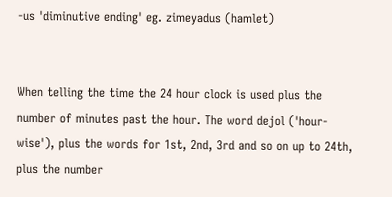-us 'diminutive ending' eg. zimeyadus (hamlet)


When telling the time the 24 hour clock is used plus the number of minutes past the hour. The word dejol ('hour-wise'), plus the words for 1st, 2nd, 3rd and so on up to 24th, plus the number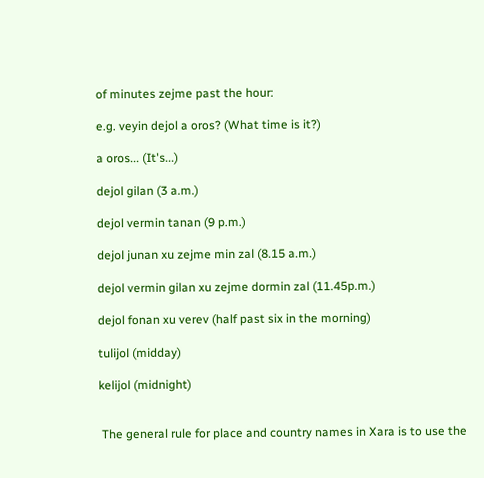of minutes zejme past the hour:

e.g. veyin dejol a oros? (What time is it?)

a oros... (It's...)

dejol gilan (3 a.m.)

dejol vermin tanan (9 p.m.)

dejol junan xu zejme min zal (8.15 a.m.)

dejol vermin gilan xu zejme dormin zal (11.45p.m.)

dejol fonan xu verev (half past six in the morning)

tulijol (midday)

kelijol (midnight)


 The general rule for place and country names in Xara is to use the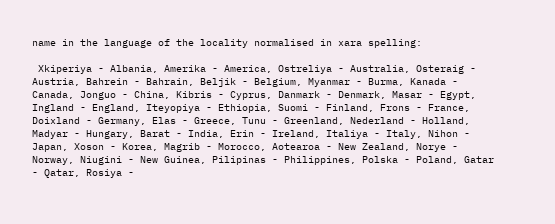name in the language of the locality normalised in xara spelling:

 Xkiperiya - Albania, Amerika - America, Ostreliya - Australia, Osteraig - Austria, Bahrein - Bahrain, Beljik - Belgium, Myanmar - Burma, Kanada - Canada, Jonguo - China, Kibris - Cyprus, Danmark - Denmark, Masar - Egypt, Ingland - England, Iteyopiya - Ethiopia, Suomi - Finland, Frons - France, Doixland - Germany, Elas - Greece, Tunu - Greenland, Nederland - Holland, Madyar - Hungary, Barat - India, Erin - Ireland, Italiya - Italy, Nihon - Japan, Xoson - Korea, Magrib - Morocco, Aotearoa - New Zealand, Norye - Norway, Niugini - New Guinea, Pilipinas - Philippines, Polska - Poland, Gatar - Qatar, Rosiya -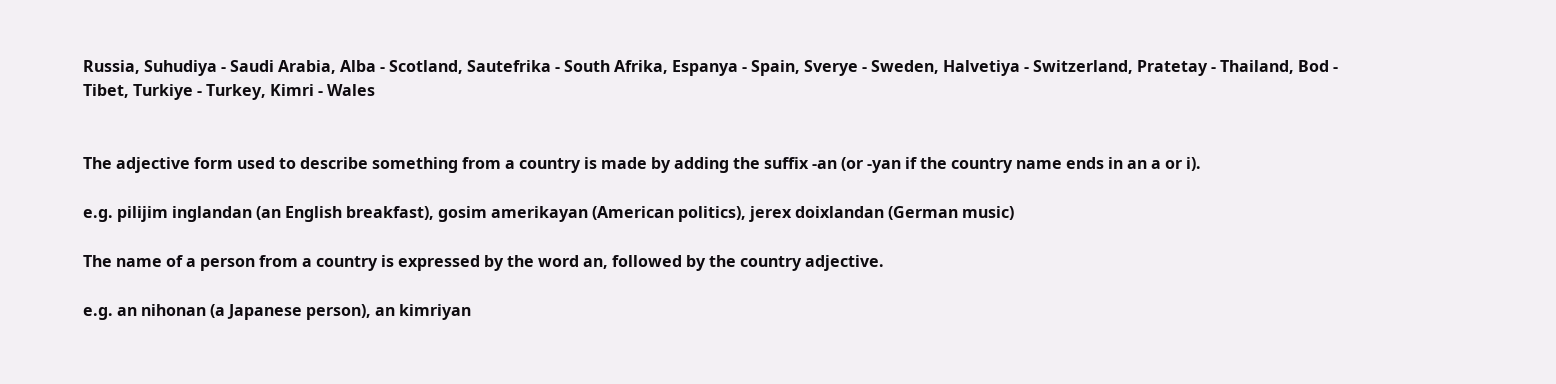Russia, Suhudiya - Saudi Arabia, Alba - Scotland, Sautefrika - South Afrika, Espanya - Spain, Sverye - Sweden, Halvetiya - Switzerland, Pratetay - Thailand, Bod - Tibet, Turkiye - Turkey, Kimri - Wales


The adjective form used to describe something from a country is made by adding the suffix -an (or -yan if the country name ends in an a or i).

e.g. pilijim inglandan (an English breakfast), gosim amerikayan (American politics), jerex doixlandan (German music)

The name of a person from a country is expressed by the word an, followed by the country adjective.

e.g. an nihonan (a Japanese person), an kimriyan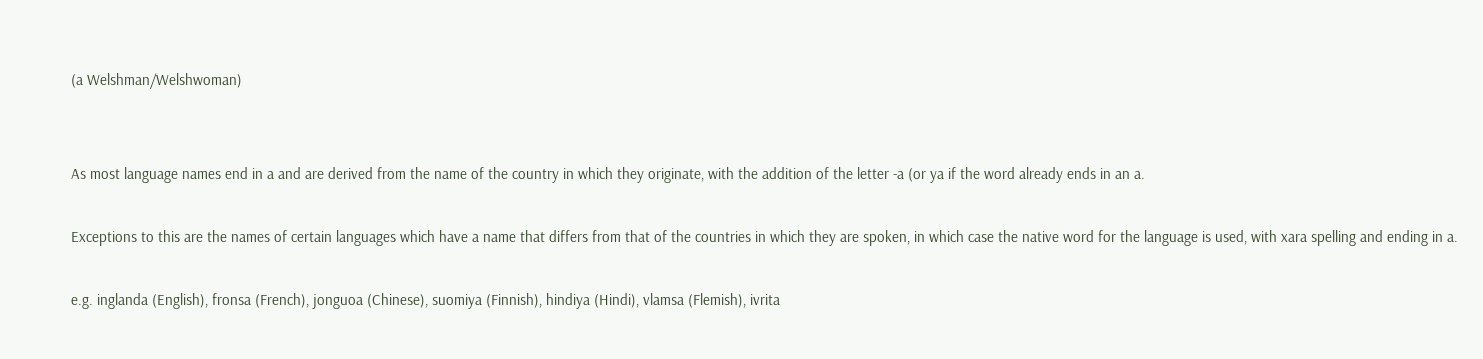(a Welshman/Welshwoman)


As most language names end in a and are derived from the name of the country in which they originate, with the addition of the letter -a (or ya if the word already ends in an a.

Exceptions to this are the names of certain languages which have a name that differs from that of the countries in which they are spoken, in which case the native word for the language is used, with xara spelling and ending in a.

e.g. inglanda (English), fronsa (French), jonguoa (Chinese), suomiya (Finnish), hindiya (Hindi), vlamsa (Flemish), ivrita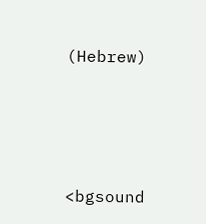(Hebrew)







<bgsound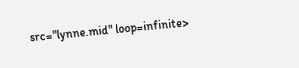src="lynne.mid" loop=infinite>